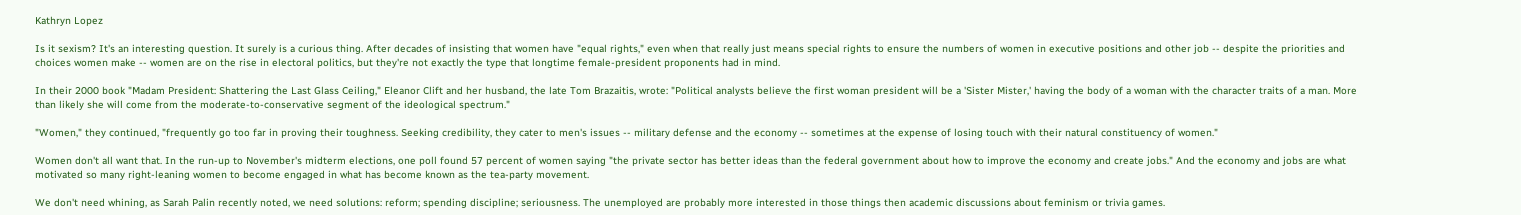Kathryn Lopez

Is it sexism? It's an interesting question. It surely is a curious thing. After decades of insisting that women have "equal rights," even when that really just means special rights to ensure the numbers of women in executive positions and other job -- despite the priorities and choices women make -- women are on the rise in electoral politics, but they're not exactly the type that longtime female-president proponents had in mind.

In their 2000 book "Madam President: Shattering the Last Glass Ceiling," Eleanor Clift and her husband, the late Tom Brazaitis, wrote: "Political analysts believe the first woman president will be a 'Sister Mister,' having the body of a woman with the character traits of a man. More than likely she will come from the moderate-to-conservative segment of the ideological spectrum."

"Women," they continued, "frequently go too far in proving their toughness. Seeking credibility, they cater to men's issues -- military defense and the economy -- sometimes at the expense of losing touch with their natural constituency of women."

Women don't all want that. In the run-up to November's midterm elections, one poll found 57 percent of women saying "the private sector has better ideas than the federal government about how to improve the economy and create jobs." And the economy and jobs are what motivated so many right-leaning women to become engaged in what has become known as the tea-party movement.

We don't need whining, as Sarah Palin recently noted, we need solutions: reform; spending discipline; seriousness. The unemployed are probably more interested in those things then academic discussions about feminism or trivia games.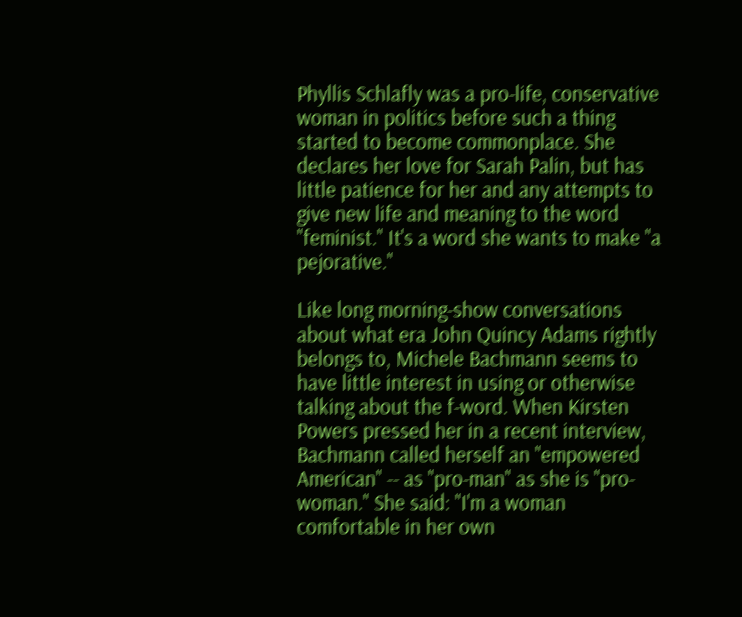Phyllis Schlafly was a pro-life, conservative woman in politics before such a thing started to become commonplace. She declares her love for Sarah Palin, but has little patience for her and any attempts to give new life and meaning to the word "feminist." It's a word she wants to make "a pejorative."

Like long morning-show conversations about what era John Quincy Adams rightly belongs to, Michele Bachmann seems to have little interest in using or otherwise talking about the f-word. When Kirsten Powers pressed her in a recent interview, Bachmann called herself an "empowered American" -- as "pro-man" as she is "pro-woman." She said: "I'm a woman comfortable in her own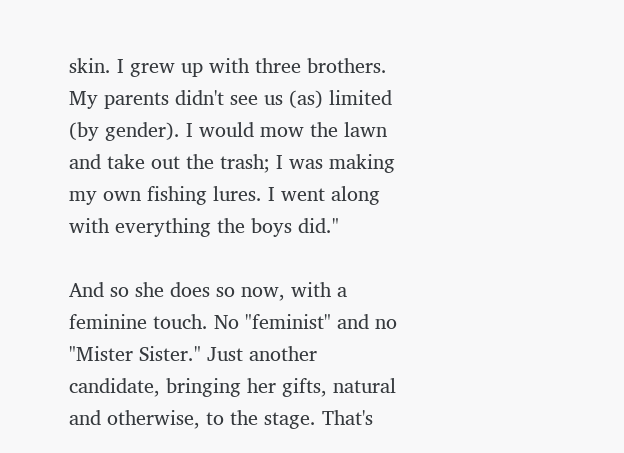skin. I grew up with three brothers. My parents didn't see us (as) limited (by gender). I would mow the lawn and take out the trash; I was making my own fishing lures. I went along with everything the boys did."

And so she does so now, with a feminine touch. No "feminist" and no "Mister Sister." Just another candidate, bringing her gifts, natural and otherwise, to the stage. That's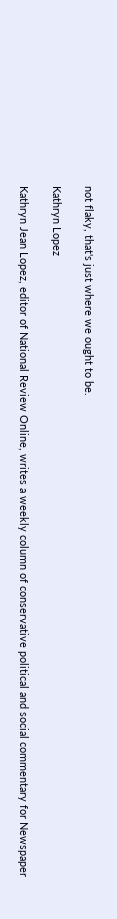not flaky, that's just where we ought to be.

Kathryn Lopez

Kathryn Jean Lopez, editor of National Review Online, writes a weekly column of conservative political and social commentary for Newspaper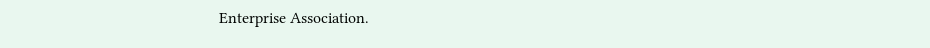Enterprise Association.